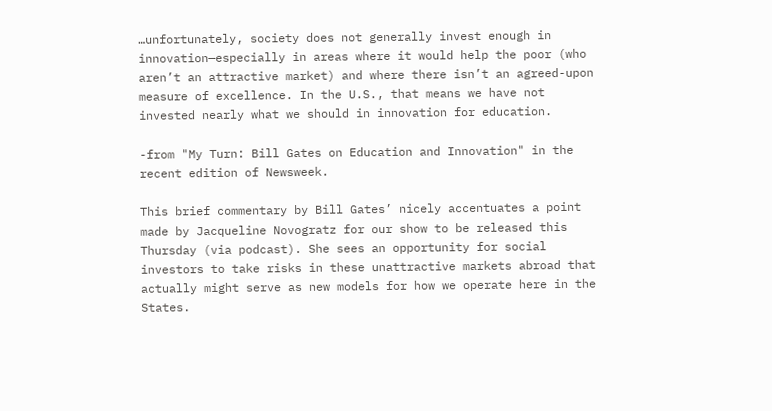…unfortunately, society does not generally invest enough in innovation—especially in areas where it would help the poor (who aren’t an attractive market) and where there isn’t an agreed-upon measure of excellence. In the U.S., that means we have not invested nearly what we should in innovation for education.

-from "My Turn: Bill Gates on Education and Innovation" in the recent edition of Newsweek.

This brief commentary by Bill Gates’ nicely accentuates a point made by Jacqueline Novogratz for our show to be released this Thursday (via podcast). She sees an opportunity for social investors to take risks in these unattractive markets abroad that actually might serve as new models for how we operate here in the States.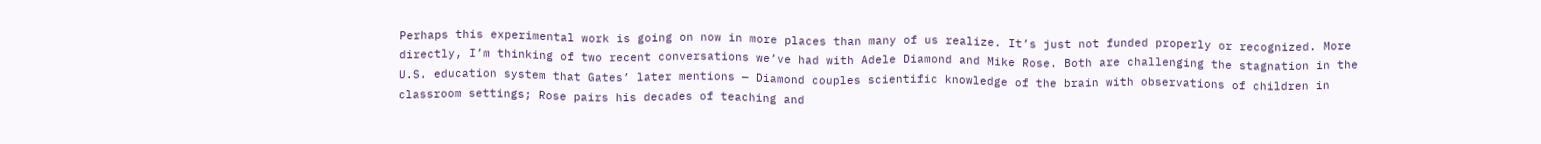Perhaps this experimental work is going on now in more places than many of us realize. It’s just not funded properly or recognized. More directly, I’m thinking of two recent conversations we’ve had with Adele Diamond and Mike Rose. Both are challenging the stagnation in the U.S. education system that Gates’ later mentions — Diamond couples scientific knowledge of the brain with observations of children in classroom settings; Rose pairs his decades of teaching and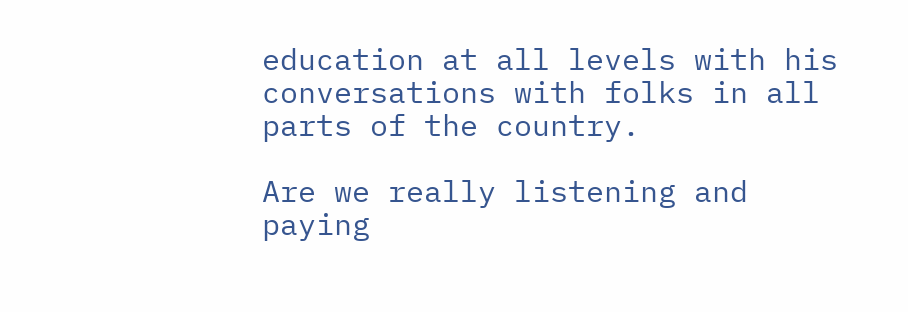education at all levels with his conversations with folks in all parts of the country.

Are we really listening and paying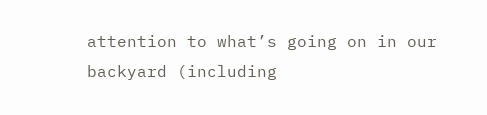attention to what’s going on in our backyard (including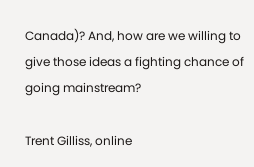Canada)? And, how are we willing to give those ideas a fighting chance of going mainstream?

Trent Gilliss, online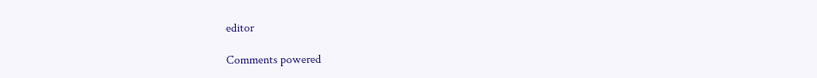editor

Comments powered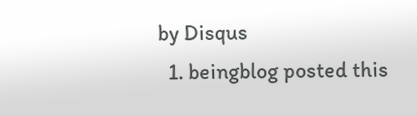by Disqus
  1. beingblog posted this